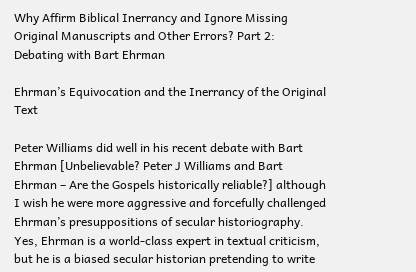Why Affirm Biblical Inerrancy and Ignore Missing Original Manuscripts and Other Errors? Part 2: Debating with Bart Ehrman

Ehrman’s Equivocation and the Inerrancy of the Original Text

Peter Williams did well in his recent debate with Bart Ehrman [Unbelievable? Peter J Williams and Bart Ehrman – Are the Gospels historically reliable?] although I wish he were more aggressive and forcefully challenged Ehrman’s presuppositions of secular historiography. Yes, Ehrman is a world-class expert in textual criticism, but he is a biased secular historian pretending to write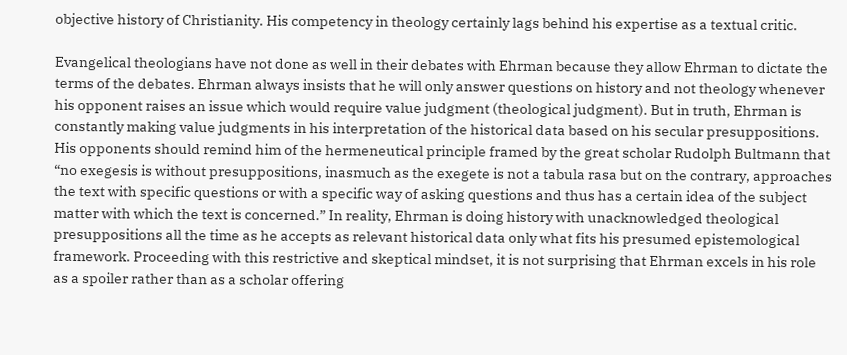objective history of Christianity. His competency in theology certainly lags behind his expertise as a textual critic.

Evangelical theologians have not done as well in their debates with Ehrman because they allow Ehrman to dictate the terms of the debates. Ehrman always insists that he will only answer questions on history and not theology whenever his opponent raises an issue which would require value judgment (theological judgment). But in truth, Ehrman is constantly making value judgments in his interpretation of the historical data based on his secular presuppositions. His opponents should remind him of the hermeneutical principle framed by the great scholar Rudolph Bultmann that “no exegesis is without presuppositions, inasmuch as the exegete is not a tabula rasa but on the contrary, approaches the text with specific questions or with a specific way of asking questions and thus has a certain idea of the subject matter with which the text is concerned.” In reality, Ehrman is doing history with unacknowledged theological presuppositions all the time as he accepts as relevant historical data only what fits his presumed epistemological framework. Proceeding with this restrictive and skeptical mindset, it is not surprising that Ehrman excels in his role as a spoiler rather than as a scholar offering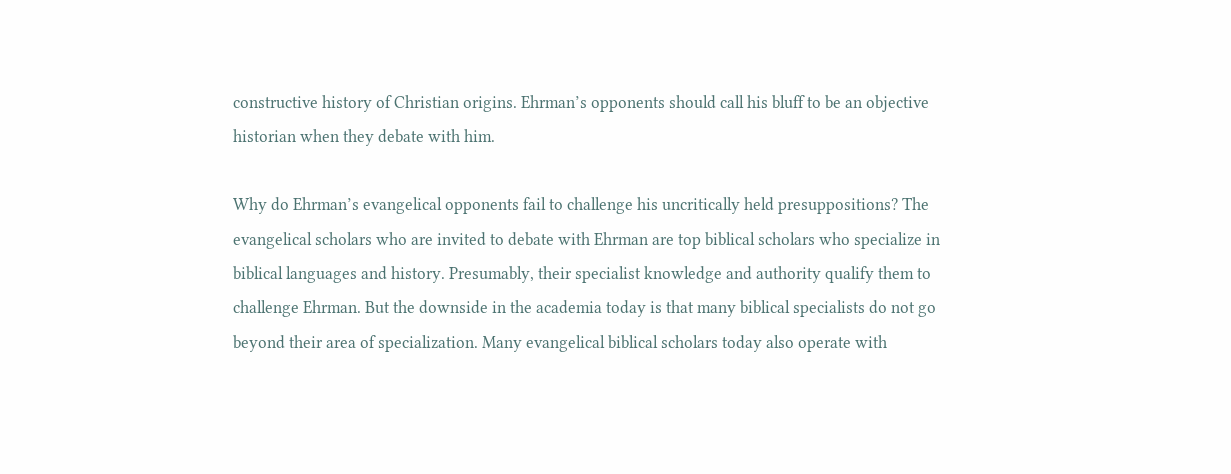constructive history of Christian origins. Ehrman’s opponents should call his bluff to be an objective historian when they debate with him.

Why do Ehrman’s evangelical opponents fail to challenge his uncritically held presuppositions? The evangelical scholars who are invited to debate with Ehrman are top biblical scholars who specialize in biblical languages and history. Presumably, their specialist knowledge and authority qualify them to challenge Ehrman. But the downside in the academia today is that many biblical specialists do not go beyond their area of specialization. Many evangelical biblical scholars today also operate with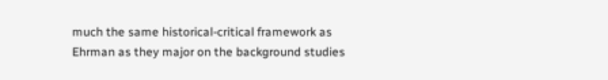much the same historical-critical framework as Ehrman as they major on the background studies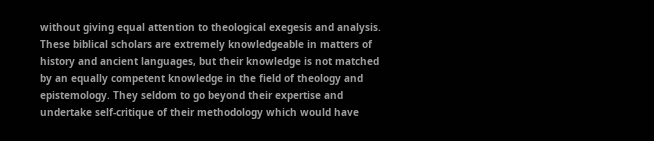without giving equal attention to theological exegesis and analysis. These biblical scholars are extremely knowledgeable in matters of history and ancient languages, but their knowledge is not matched by an equally competent knowledge in the field of theology and epistemology. They seldom to go beyond their expertise and undertake self-critique of their methodology which would have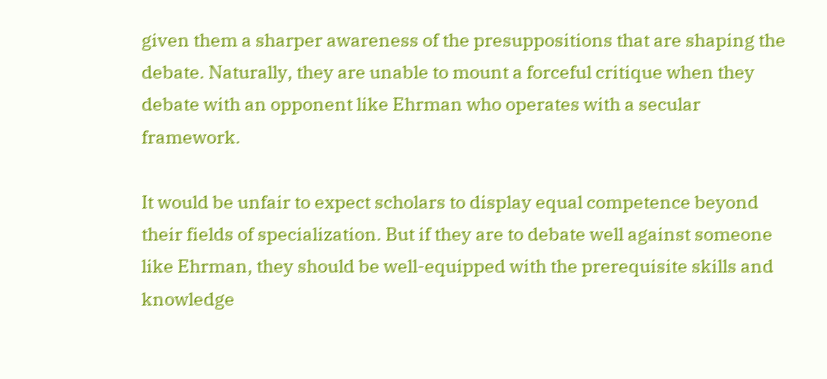given them a sharper awareness of the presuppositions that are shaping the debate. Naturally, they are unable to mount a forceful critique when they debate with an opponent like Ehrman who operates with a secular framework.

It would be unfair to expect scholars to display equal competence beyond their fields of specialization. But if they are to debate well against someone like Ehrman, they should be well-equipped with the prerequisite skills and knowledge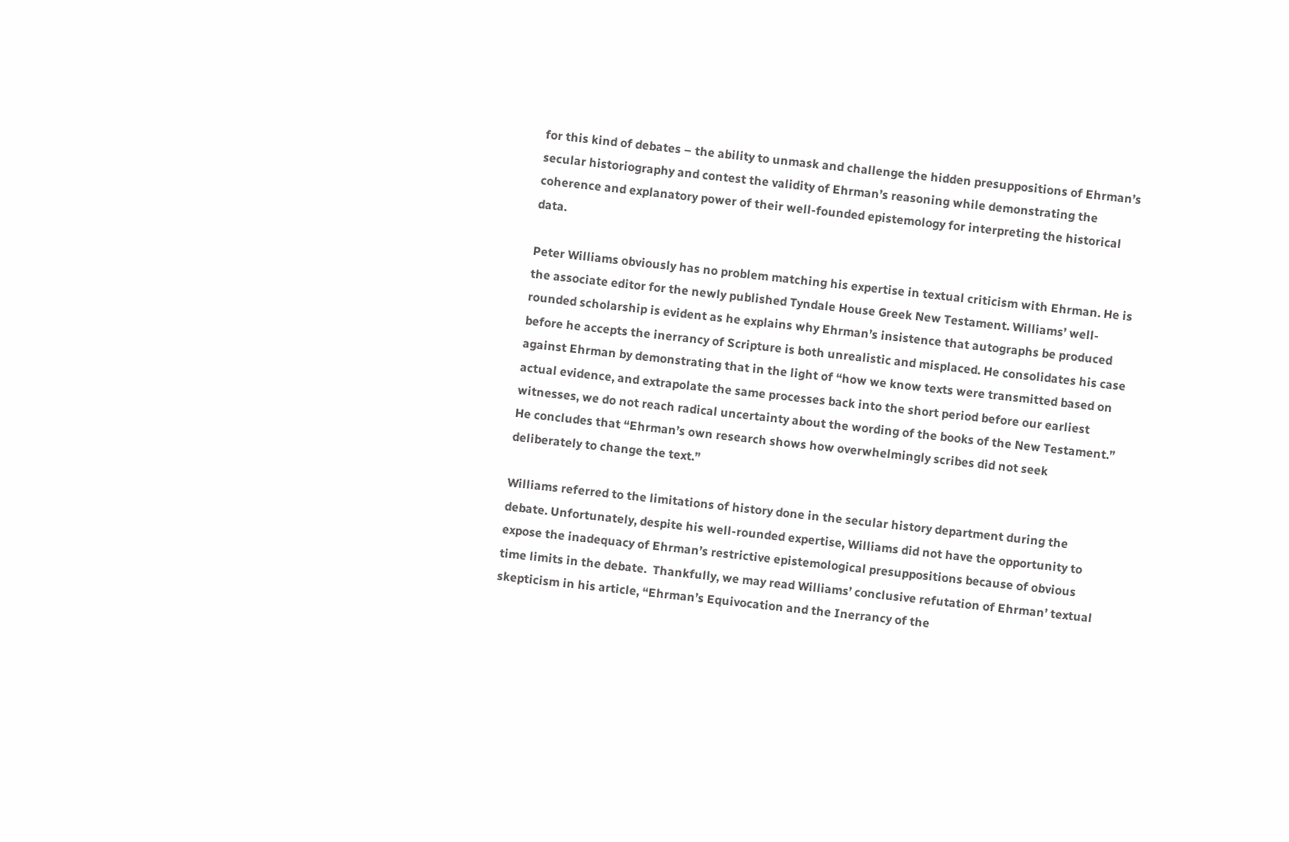for this kind of debates – the ability to unmask and challenge the hidden presuppositions of Ehrman’s secular historiography and contest the validity of Ehrman’s reasoning while demonstrating the coherence and explanatory power of their well-founded epistemology for interpreting the historical data.

Peter Williams obviously has no problem matching his expertise in textual criticism with Ehrman. He is the associate editor for the newly published Tyndale House Greek New Testament. Williams’ well-rounded scholarship is evident as he explains why Ehrman’s insistence that autographs be produced before he accepts the inerrancy of Scripture is both unrealistic and misplaced. He consolidates his case against Ehrman by demonstrating that in the light of “how we know texts were transmitted based on actual evidence, and extrapolate the same processes back into the short period before our earliest witnesses, we do not reach radical uncertainty about the wording of the books of the New Testament.” He concludes that “Ehrman’s own research shows how overwhelmingly scribes did not seek deliberately to change the text.”

Williams referred to the limitations of history done in the secular history department during the debate. Unfortunately, despite his well-rounded expertise, Williams did not have the opportunity to expose the inadequacy of Ehrman’s restrictive epistemological presuppositions because of obvious time limits in the debate.  Thankfully, we may read Williams’ conclusive refutation of Ehrman’ textual skepticism in his article, “Ehrman’s Equivocation and the Inerrancy of the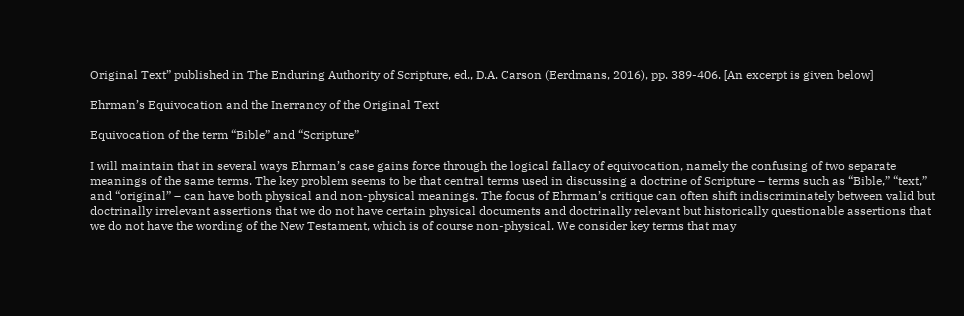Original Text” published in The Enduring Authority of Scripture, ed., D.A. Carson (Eerdmans, 2016), pp. 389-406. [An excerpt is given below]

Ehrman’s Equivocation and the Inerrancy of the Original Text

Equivocation of the term “Bible” and “Scripture”

I will maintain that in several ways Ehrman’s case gains force through the logical fallacy of equivocation, namely the confusing of two separate meanings of the same terms. The key problem seems to be that central terms used in discussing a doctrine of Scripture – terms such as “Bible,” “text,” and “original” – can have both physical and non-physical meanings. The focus of Ehrman’s critique can often shift indiscriminately between valid but doctrinally irrelevant assertions that we do not have certain physical documents and doctrinally relevant but historically questionable assertions that we do not have the wording of the New Testament, which is of course non-physical. We consider key terms that may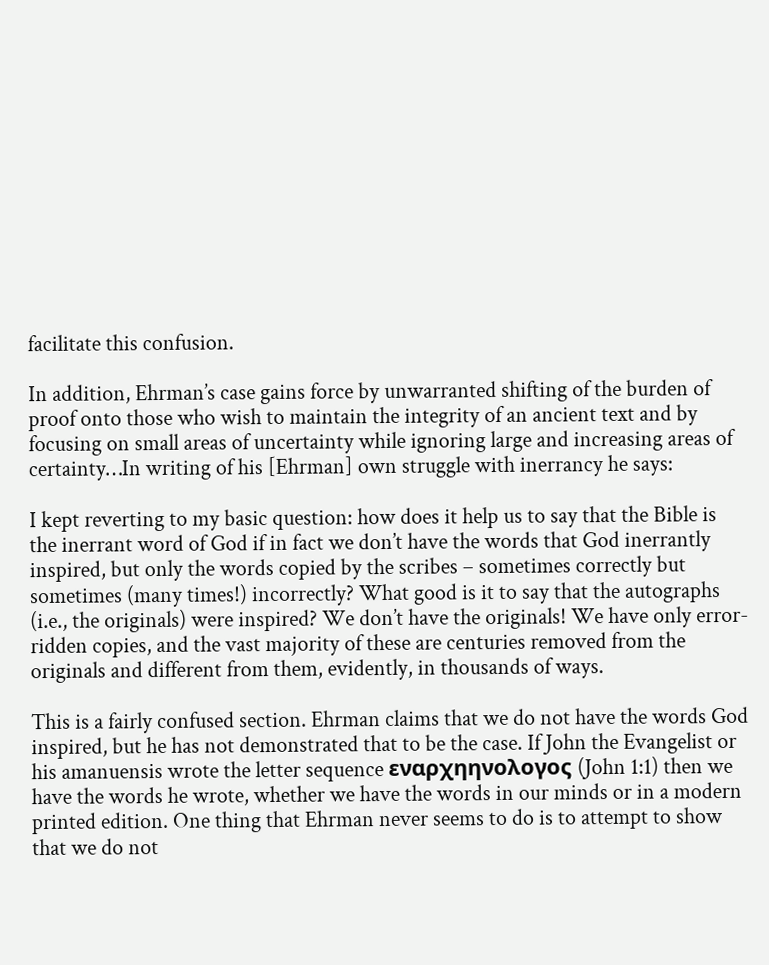facilitate this confusion.

In addition, Ehrman’s case gains force by unwarranted shifting of the burden of proof onto those who wish to maintain the integrity of an ancient text and by focusing on small areas of uncertainty while ignoring large and increasing areas of certainty…In writing of his [Ehrman] own struggle with inerrancy he says:

I kept reverting to my basic question: how does it help us to say that the Bible is the inerrant word of God if in fact we don’t have the words that God inerrantly inspired, but only the words copied by the scribes – sometimes correctly but sometimes (many times!) incorrectly? What good is it to say that the autographs (i.e., the originals) were inspired? We don’t have the originals! We have only error-ridden copies, and the vast majority of these are centuries removed from the originals and different from them, evidently, in thousands of ways.

This is a fairly confused section. Ehrman claims that we do not have the words God inspired, but he has not demonstrated that to be the case. If John the Evangelist or his amanuensis wrote the letter sequence εναρχηηνολογος (John 1:1) then we have the words he wrote, whether we have the words in our minds or in a modern printed edition. One thing that Ehrman never seems to do is to attempt to show that we do not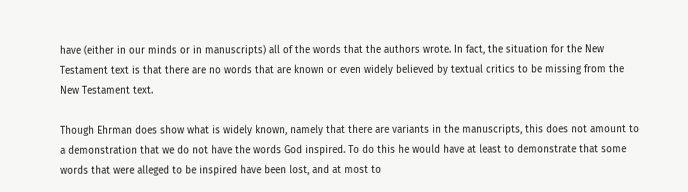have (either in our minds or in manuscripts) all of the words that the authors wrote. In fact, the situation for the New Testament text is that there are no words that are known or even widely believed by textual critics to be missing from the New Testament text.

Though Ehrman does show what is widely known, namely that there are variants in the manuscripts, this does not amount to a demonstration that we do not have the words God inspired. To do this he would have at least to demonstrate that some words that were alleged to be inspired have been lost, and at most to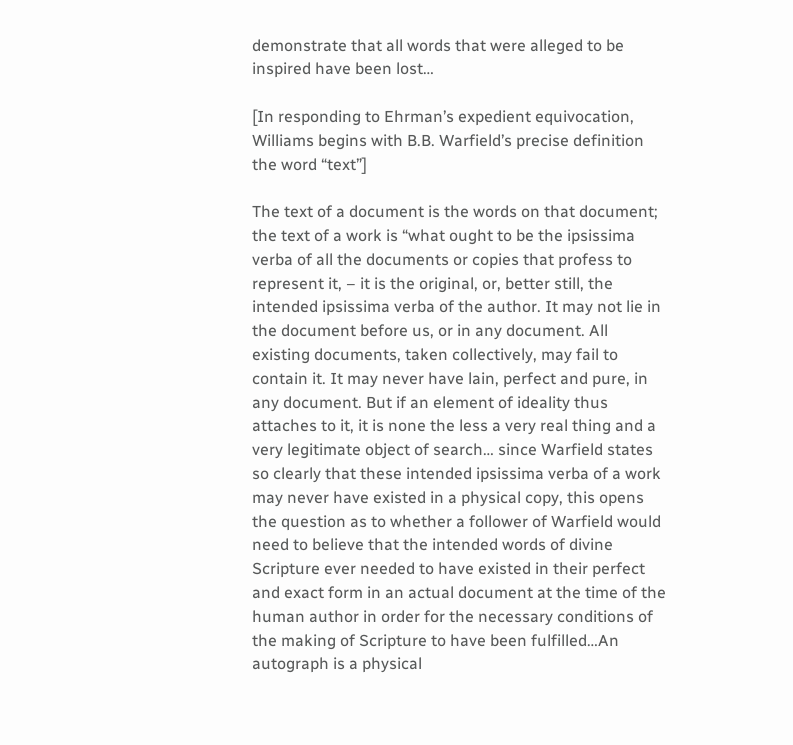demonstrate that all words that were alleged to be inspired have been lost…

[In responding to Ehrman’s expedient equivocation, Williams begins with B.B. Warfield’s precise definition the word “text”]

The text of a document is the words on that document; the text of a work is “what ought to be the ipsissima verba of all the documents or copies that profess to represent it, – it is the original, or, better still, the intended ipsissima verba of the author. It may not lie in the document before us, or in any document. All existing documents, taken collectively, may fail to contain it. It may never have lain, perfect and pure, in any document. But if an element of ideality thus attaches to it, it is none the less a very real thing and a very legitimate object of search… since Warfield states so clearly that these intended ipsissima verba of a work may never have existed in a physical copy, this opens the question as to whether a follower of Warfield would need to believe that the intended words of divine Scripture ever needed to have existed in their perfect and exact form in an actual document at the time of the human author in order for the necessary conditions of the making of Scripture to have been fulfilled…An autograph is a physical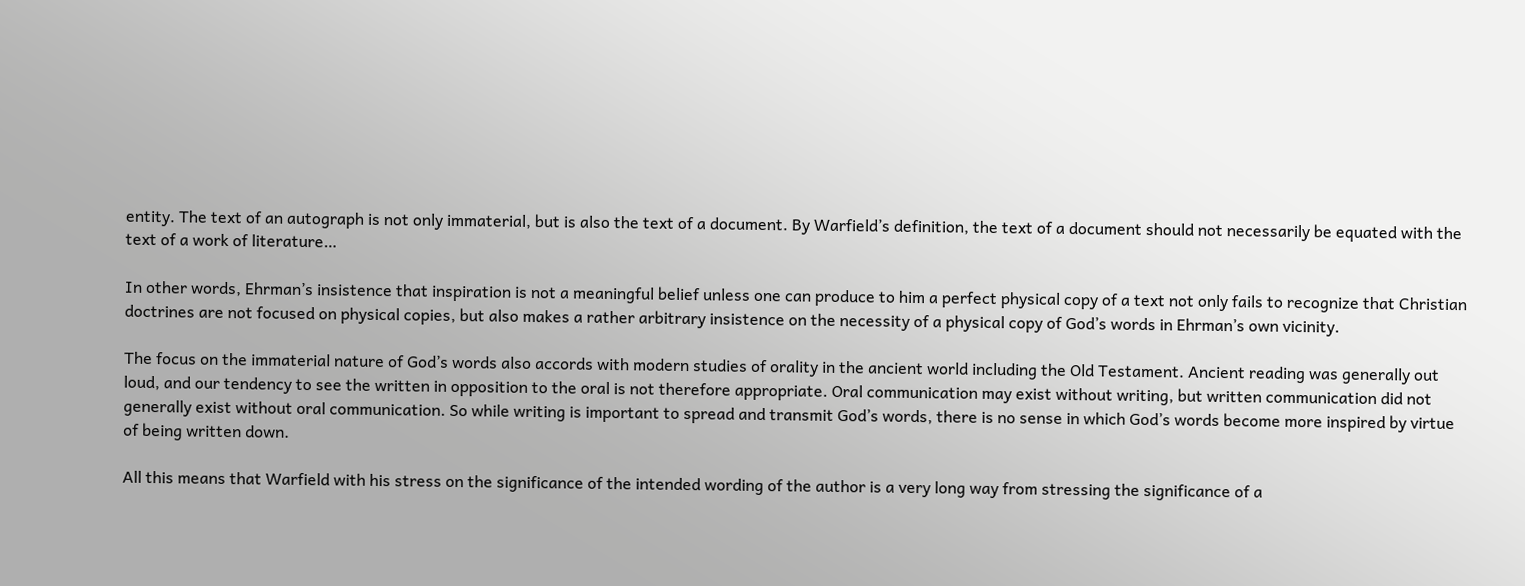entity. The text of an autograph is not only immaterial, but is also the text of a document. By Warfield’s definition, the text of a document should not necessarily be equated with the text of a work of literature…

In other words, Ehrman’s insistence that inspiration is not a meaningful belief unless one can produce to him a perfect physical copy of a text not only fails to recognize that Christian doctrines are not focused on physical copies, but also makes a rather arbitrary insistence on the necessity of a physical copy of God’s words in Ehrman’s own vicinity.

The focus on the immaterial nature of God’s words also accords with modern studies of orality in the ancient world including the Old Testament. Ancient reading was generally out loud, and our tendency to see the written in opposition to the oral is not therefore appropriate. Oral communication may exist without writing, but written communication did not generally exist without oral communication. So while writing is important to spread and transmit God’s words, there is no sense in which God’s words become more inspired by virtue of being written down.

All this means that Warfield with his stress on the significance of the intended wording of the author is a very long way from stressing the significance of a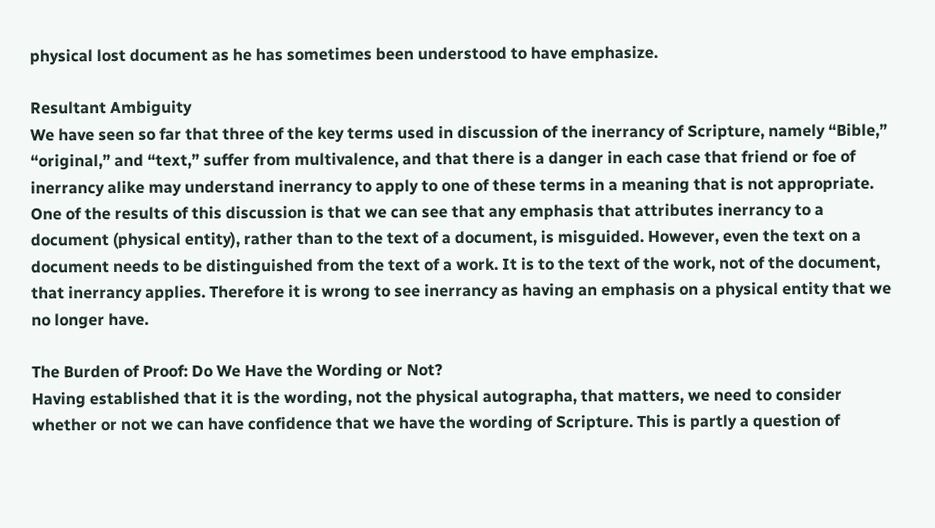physical lost document as he has sometimes been understood to have emphasize.

Resultant Ambiguity
We have seen so far that three of the key terms used in discussion of the inerrancy of Scripture, namely “Bible,” “original,” and “text,” suffer from multivalence, and that there is a danger in each case that friend or foe of inerrancy alike may understand inerrancy to apply to one of these terms in a meaning that is not appropriate. One of the results of this discussion is that we can see that any emphasis that attributes inerrancy to a document (physical entity), rather than to the text of a document, is misguided. However, even the text on a document needs to be distinguished from the text of a work. It is to the text of the work, not of the document, that inerrancy applies. Therefore it is wrong to see inerrancy as having an emphasis on a physical entity that we no longer have.

The Burden of Proof: Do We Have the Wording or Not?
Having established that it is the wording, not the physical autographa, that matters, we need to consider whether or not we can have confidence that we have the wording of Scripture. This is partly a question of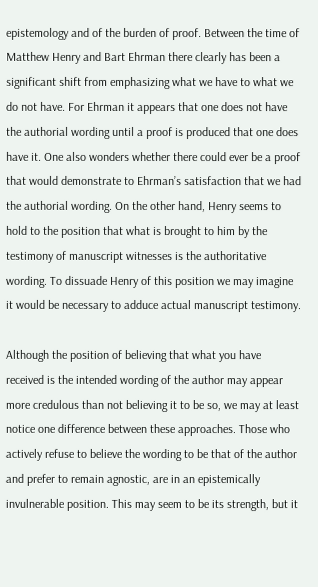epistemology and of the burden of proof. Between the time of Matthew Henry and Bart Ehrman there clearly has been a significant shift from emphasizing what we have to what we do not have. For Ehrman it appears that one does not have the authorial wording until a proof is produced that one does have it. One also wonders whether there could ever be a proof that would demonstrate to Ehrman’s satisfaction that we had the authorial wording. On the other hand, Henry seems to hold to the position that what is brought to him by the testimony of manuscript witnesses is the authoritative wording. To dissuade Henry of this position we may imagine it would be necessary to adduce actual manuscript testimony.

Although the position of believing that what you have received is the intended wording of the author may appear more credulous than not believing it to be so, we may at least notice one difference between these approaches. Those who actively refuse to believe the wording to be that of the author and prefer to remain agnostic, are in an epistemically invulnerable position. This may seem to be its strength, but it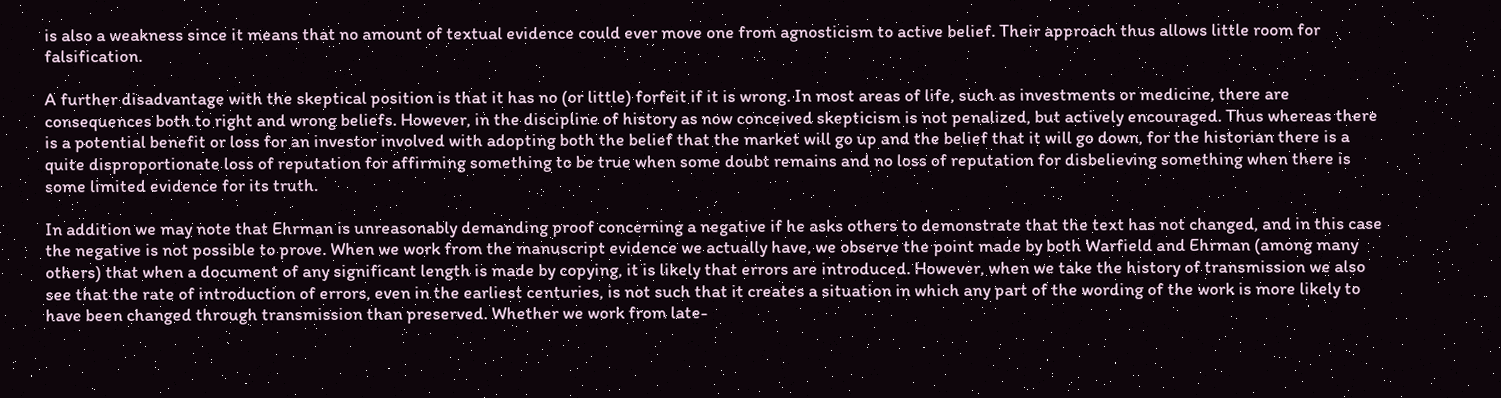is also a weakness since it means that no amount of textual evidence could ever move one from agnosticism to active belief. Their approach thus allows little room for falsification.

A further disadvantage with the skeptical position is that it has no (or little) forfeit if it is wrong. In most areas of life, such as investments or medicine, there are consequences both to right and wrong beliefs. However, in the discipline of history as now conceived skepticism is not penalized, but actively encouraged. Thus whereas there is a potential benefit or loss for an investor involved with adopting both the belief that the market will go up and the belief that it will go down, for the historian there is a quite disproportionate loss of reputation for affirming something to be true when some doubt remains and no loss of reputation for disbelieving something when there is some limited evidence for its truth.

In addition we may note that Ehrman is unreasonably demanding proof concerning a negative if he asks others to demonstrate that the text has not changed, and in this case the negative is not possible to prove. When we work from the manuscript evidence we actually have, we observe the point made by both Warfield and Ehrman (among many others) that when a document of any significant length is made by copying, it is likely that errors are introduced. However, when we take the history of transmission we also see that the rate of introduction of errors, even in the earliest centuries, is not such that it creates a situation in which any part of the wording of the work is more likely to have been changed through transmission than preserved. Whether we work from late-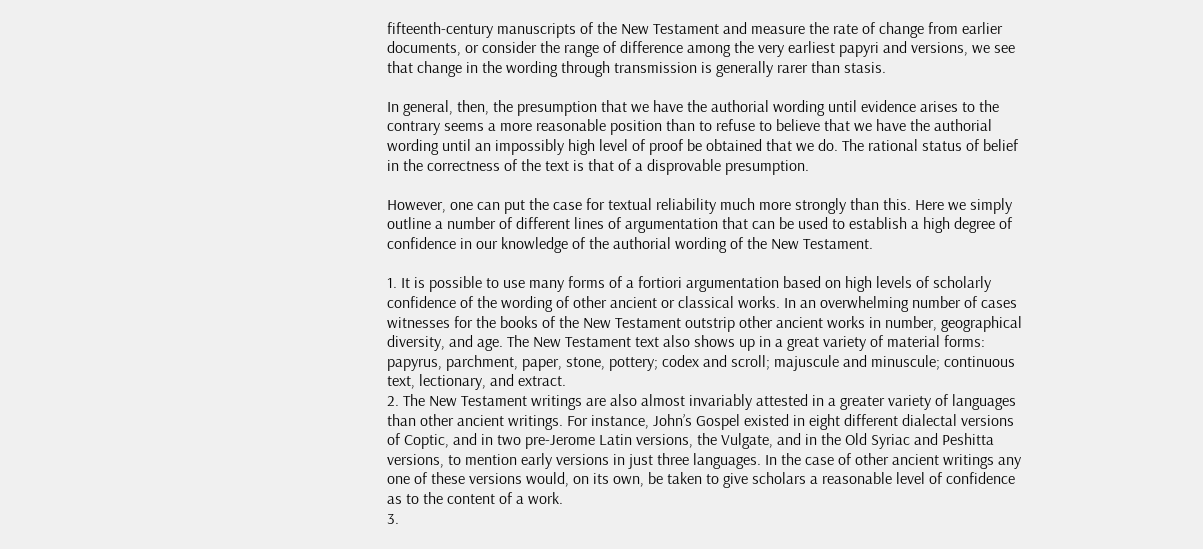fifteenth-century manuscripts of the New Testament and measure the rate of change from earlier documents, or consider the range of difference among the very earliest papyri and versions, we see that change in the wording through transmission is generally rarer than stasis.

In general, then, the presumption that we have the authorial wording until evidence arises to the contrary seems a more reasonable position than to refuse to believe that we have the authorial wording until an impossibly high level of proof be obtained that we do. The rational status of belief in the correctness of the text is that of a disprovable presumption.

However, one can put the case for textual reliability much more strongly than this. Here we simply outline a number of different lines of argumentation that can be used to establish a high degree of confidence in our knowledge of the authorial wording of the New Testament.

1. It is possible to use many forms of a fortiori argumentation based on high levels of scholarly confidence of the wording of other ancient or classical works. In an overwhelming number of cases witnesses for the books of the New Testament outstrip other ancient works in number, geographical diversity, and age. The New Testament text also shows up in a great variety of material forms: papyrus, parchment, paper, stone, pottery; codex and scroll; majuscule and minuscule; continuous text, lectionary, and extract.
2. The New Testament writings are also almost invariably attested in a greater variety of languages than other ancient writings. For instance, John’s Gospel existed in eight different dialectal versions of Coptic, and in two pre-Jerome Latin versions, the Vulgate, and in the Old Syriac and Peshitta versions, to mention early versions in just three languages. In the case of other ancient writings any one of these versions would, on its own, be taken to give scholars a reasonable level of confidence as to the content of a work.
3.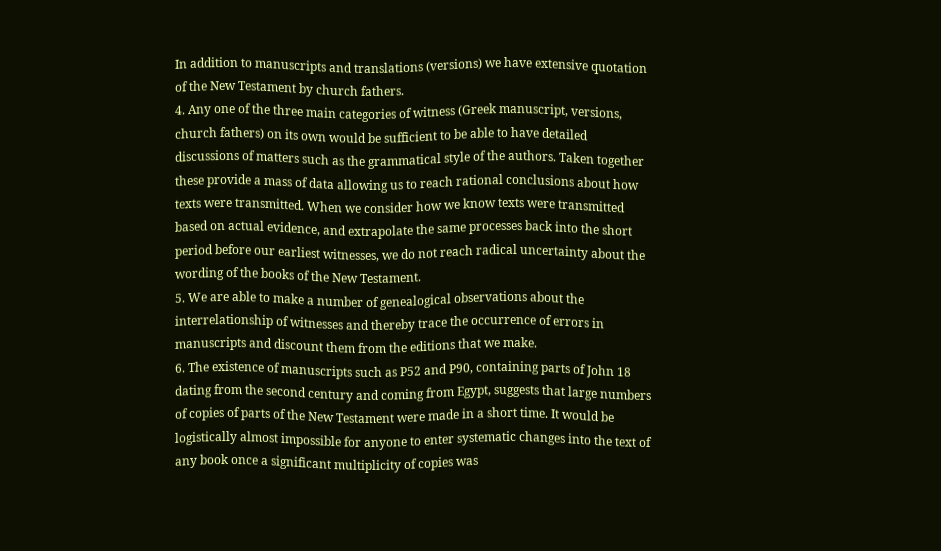In addition to manuscripts and translations (versions) we have extensive quotation of the New Testament by church fathers.
4. Any one of the three main categories of witness (Greek manuscript, versions, church fathers) on its own would be sufficient to be able to have detailed discussions of matters such as the grammatical style of the authors. Taken together these provide a mass of data allowing us to reach rational conclusions about how texts were transmitted. When we consider how we know texts were transmitted based on actual evidence, and extrapolate the same processes back into the short period before our earliest witnesses, we do not reach radical uncertainty about the wording of the books of the New Testament.
5. We are able to make a number of genealogical observations about the interrelationship of witnesses and thereby trace the occurrence of errors in manuscripts and discount them from the editions that we make.
6. The existence of manuscripts such as P52 and P90, containing parts of John 18 dating from the second century and coming from Egypt, suggests that large numbers of copies of parts of the New Testament were made in a short time. It would be logistically almost impossible for anyone to enter systematic changes into the text of any book once a significant multiplicity of copies was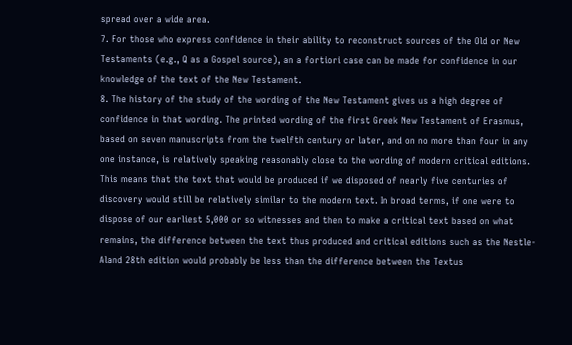spread over a wide area.
7. For those who express confidence in their ability to reconstruct sources of the Old or New Testaments (e.g., Q as a Gospel source), an a fortiori case can be made for confidence in our knowledge of the text of the New Testament.
8. The history of the study of the wording of the New Testament gives us a high degree of confidence in that wording. The printed wording of the first Greek New Testament of Erasmus, based on seven manuscripts from the twelfth century or later, and on no more than four in any one instance, is relatively speaking reasonably close to the wording of modern critical editions. This means that the text that would be produced if we disposed of nearly five centuries of discovery would still be relatively similar to the modern text. In broad terms, if one were to dispose of our earliest 5,000 or so witnesses and then to make a critical text based on what remains, the difference between the text thus produced and critical editions such as the Nestle-Aland 28th edition would probably be less than the difference between the Textus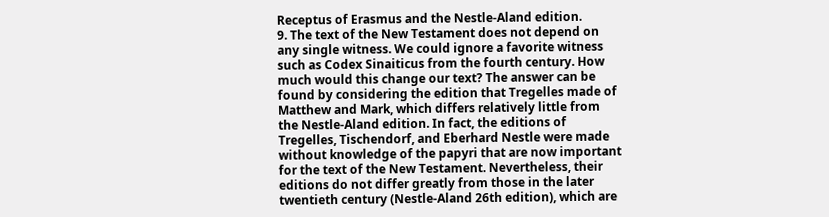Receptus of Erasmus and the Nestle-Aland edition.
9. The text of the New Testament does not depend on any single witness. We could ignore a favorite witness such as Codex Sinaiticus from the fourth century. How much would this change our text? The answer can be found by considering the edition that Tregelles made of Matthew and Mark, which differs relatively little from the Nestle-Aland edition. In fact, the editions of Tregelles, Tischendorf, and Eberhard Nestle were made without knowledge of the papyri that are now important for the text of the New Testament. Nevertheless, their editions do not differ greatly from those in the later twentieth century (Nestle-Aland 26th edition), which are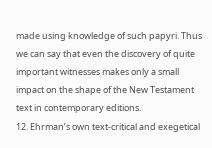made using knowledge of such papyri. Thus we can say that even the discovery of quite important witnesses makes only a small impact on the shape of the New Testament text in contemporary editions.
12. Ehrman’s own text-critical and exegetical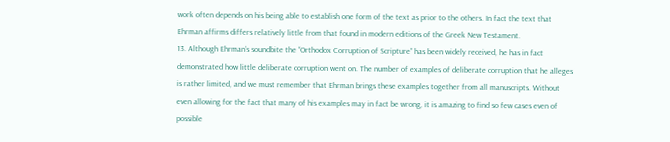work often depends on his being able to establish one form of the text as prior to the others. In fact the text that Ehrman affirms differs relatively little from that found in modern editions of the Greek New Testament.
13. Although Ehrman’s soundbite the “Orthodox Corruption of Scripture” has been widely received, he has in fact demonstrated how little deliberate corruption went on. The number of examples of deliberate corruption that he alleges is rather limited, and we must remember that Ehrman brings these examples together from all manuscripts. Without even allowing for the fact that many of his examples may in fact be wrong, it is amazing to find so few cases even of possible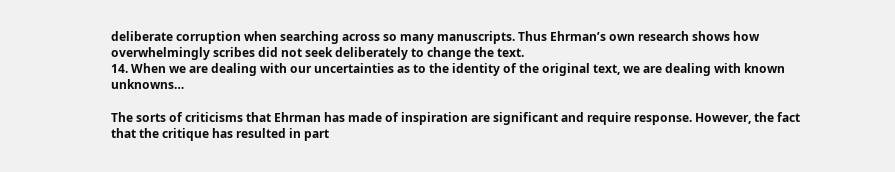deliberate corruption when searching across so many manuscripts. Thus Ehrman’s own research shows how overwhelmingly scribes did not seek deliberately to change the text.
14. When we are dealing with our uncertainties as to the identity of the original text, we are dealing with known unknowns…

The sorts of criticisms that Ehrman has made of inspiration are significant and require response. However, the fact that the critique has resulted in part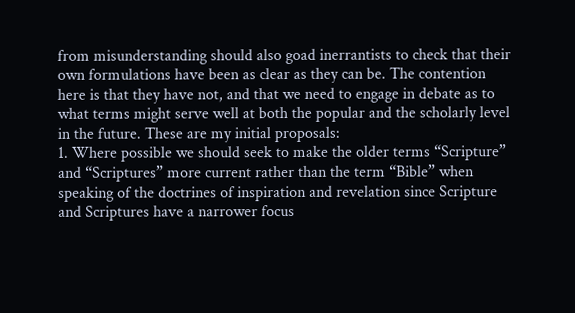from misunderstanding should also goad inerrantists to check that their own formulations have been as clear as they can be. The contention here is that they have not, and that we need to engage in debate as to what terms might serve well at both the popular and the scholarly level in the future. These are my initial proposals:
1. Where possible we should seek to make the older terms “Scripture” and “Scriptures” more current rather than the term “Bible” when speaking of the doctrines of inspiration and revelation since Scripture and Scriptures have a narrower focus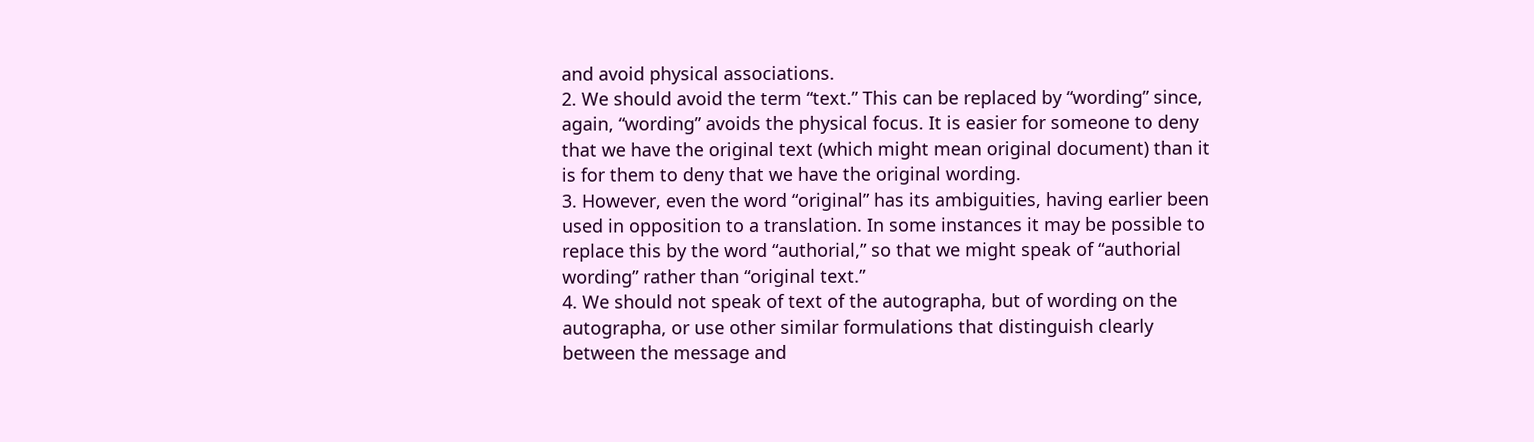and avoid physical associations.
2. We should avoid the term “text.” This can be replaced by “wording” since, again, “wording” avoids the physical focus. It is easier for someone to deny that we have the original text (which might mean original document) than it is for them to deny that we have the original wording.
3. However, even the word “original” has its ambiguities, having earlier been used in opposition to a translation. In some instances it may be possible to replace this by the word “authorial,” so that we might speak of “authorial wording” rather than “original text.”
4. We should not speak of text of the autographa, but of wording on the autographa, or use other similar formulations that distinguish clearly between the message and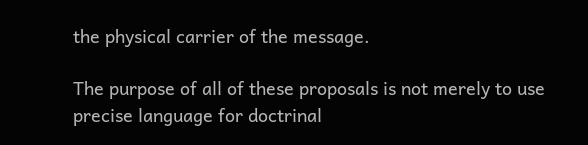the physical carrier of the message.

The purpose of all of these proposals is not merely to use precise language for doctrinal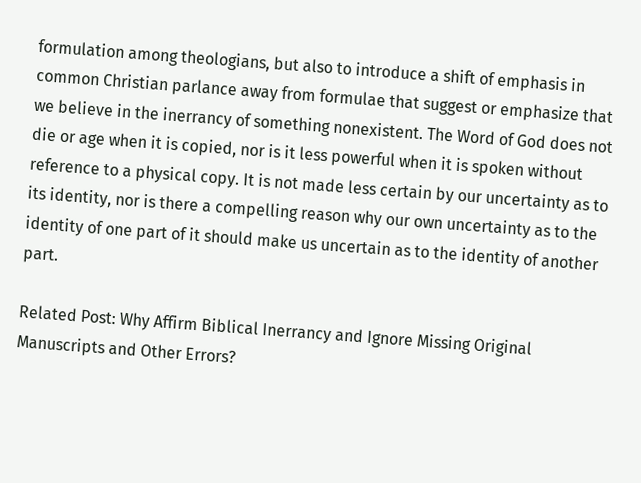formulation among theologians, but also to introduce a shift of emphasis in common Christian parlance away from formulae that suggest or emphasize that we believe in the inerrancy of something nonexistent. The Word of God does not die or age when it is copied, nor is it less powerful when it is spoken without reference to a physical copy. It is not made less certain by our uncertainty as to its identity, nor is there a compelling reason why our own uncertainty as to the identity of one part of it should make us uncertain as to the identity of another part.

Related Post: Why Affirm Biblical Inerrancy and Ignore Missing Original Manuscripts and Other Errors?